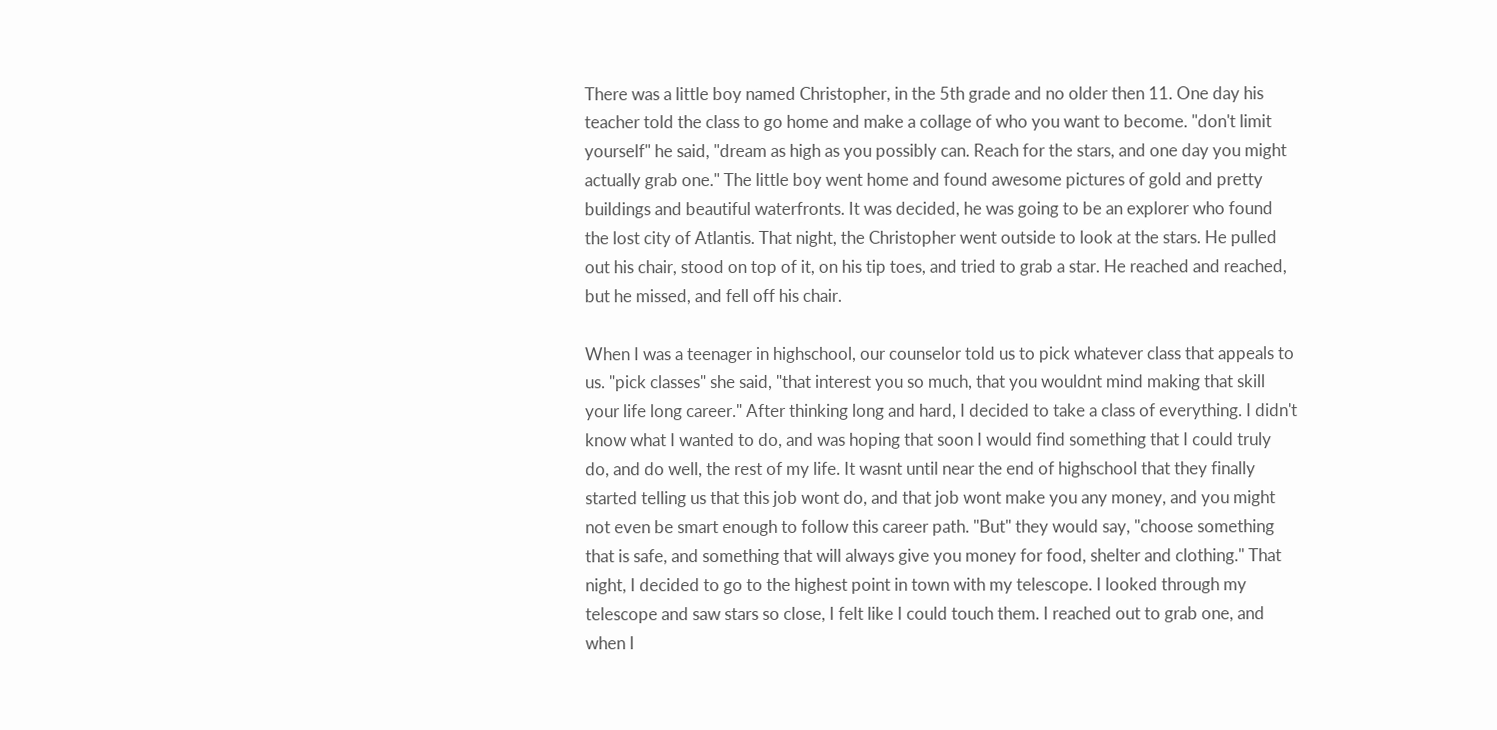There was a little boy named Christopher, in the 5th grade and no older then 11. One day his teacher told the class to go home and make a collage of who you want to become. "don't limit yourself" he said, "dream as high as you possibly can. Reach for the stars, and one day you might actually grab one." The little boy went home and found awesome pictures of gold and pretty buildings and beautiful waterfronts. It was decided, he was going to be an explorer who found the lost city of Atlantis. That night, the Christopher went outside to look at the stars. He pulled out his chair, stood on top of it, on his tip toes, and tried to grab a star. He reached and reached, but he missed, and fell off his chair.

When I was a teenager in highschool, our counselor told us to pick whatever class that appeals to us. "pick classes" she said, "that interest you so much, that you wouldnt mind making that skill your life long career." After thinking long and hard, I decided to take a class of everything. I didn't know what I wanted to do, and was hoping that soon I would find something that I could truly do, and do well, the rest of my life. It wasnt until near the end of highschool that they finally started telling us that this job wont do, and that job wont make you any money, and you might not even be smart enough to follow this career path. "But" they would say, "choose something that is safe, and something that will always give you money for food, shelter and clothing." That night, I decided to go to the highest point in town with my telescope. I looked through my telescope and saw stars so close, I felt like I could touch them. I reached out to grab one, and when I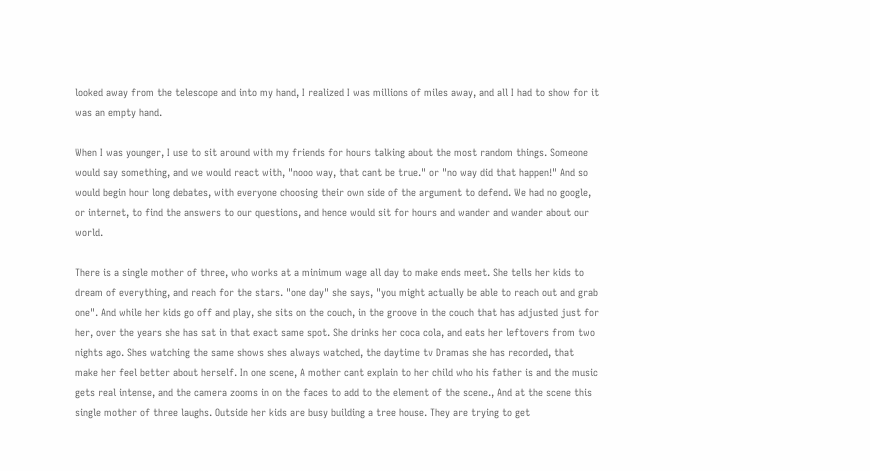looked away from the telescope and into my hand, I realized I was millions of miles away, and all I had to show for it was an empty hand.

When I was younger, I use to sit around with my friends for hours talking about the most random things. Someone would say something, and we would react with, "nooo way, that cant be true." or "no way did that happen!" And so would begin hour long debates, with everyone choosing their own side of the argument to defend. We had no google, or internet, to find the answers to our questions, and hence would sit for hours and wander and wander about our world.

There is a single mother of three, who works at a minimum wage all day to make ends meet. She tells her kids to dream of everything, and reach for the stars. "one day" she says, "you might actually be able to reach out and grab one". And while her kids go off and play, she sits on the couch, in the groove in the couch that has adjusted just for her, over the years she has sat in that exact same spot. She drinks her coca cola, and eats her leftovers from two nights ago. Shes watching the same shows shes always watched, the daytime tv Dramas she has recorded, that make her feel better about herself. In one scene, A mother cant explain to her child who his father is and the music gets real intense, and the camera zooms in on the faces to add to the element of the scene., And at the scene this single mother of three laughs. Outside her kids are busy building a tree house. They are trying to get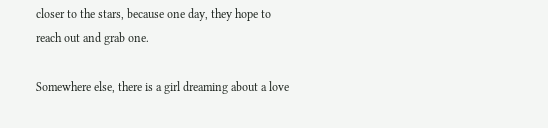closer to the stars, because one day, they hope to reach out and grab one.

Somewhere else, there is a girl dreaming about a love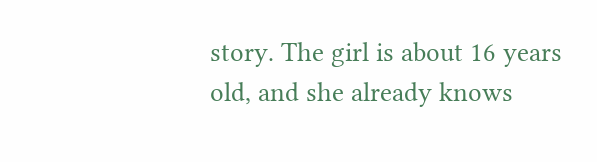story. The girl is about 16 years old, and she already knows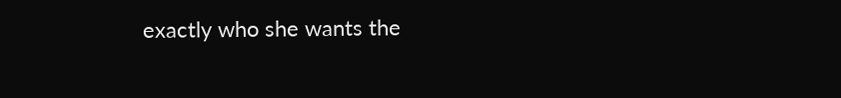exactly who she wants the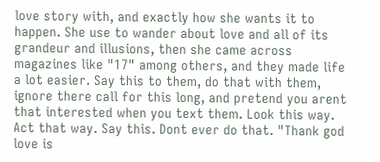love story with, and exactly how she wants it to happen. She use to wander about love and all of its grandeur and illusions, then she came across magazines like "17" among others, and they made life a lot easier. Say this to them, do that with them, ignore there call for this long, and pretend you arent that interested when you text them. Look this way. Act that way. Say this. Dont ever do that. "Thank god love is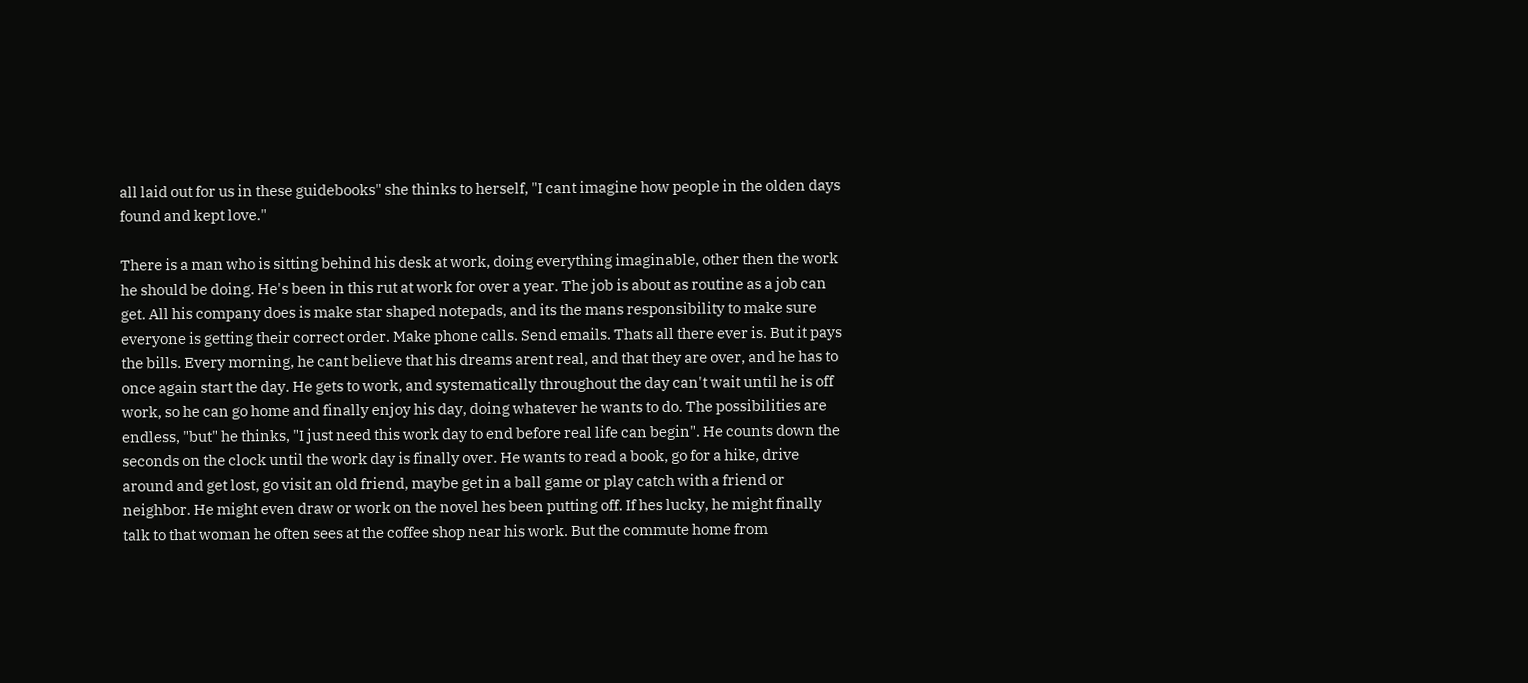all laid out for us in these guidebooks" she thinks to herself, "I cant imagine how people in the olden days found and kept love."

There is a man who is sitting behind his desk at work, doing everything imaginable, other then the work he should be doing. He's been in this rut at work for over a year. The job is about as routine as a job can get. All his company does is make star shaped notepads, and its the mans responsibility to make sure everyone is getting their correct order. Make phone calls. Send emails. Thats all there ever is. But it pays the bills. Every morning, he cant believe that his dreams arent real, and that they are over, and he has to once again start the day. He gets to work, and systematically throughout the day can't wait until he is off work, so he can go home and finally enjoy his day, doing whatever he wants to do. The possibilities are endless, "but" he thinks, "I just need this work day to end before real life can begin". He counts down the seconds on the clock until the work day is finally over. He wants to read a book, go for a hike, drive around and get lost, go visit an old friend, maybe get in a ball game or play catch with a friend or neighbor. He might even draw or work on the novel hes been putting off. If hes lucky, he might finally talk to that woman he often sees at the coffee shop near his work. But the commute home from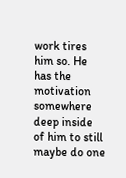work tires him so. He has the motivation somewhere deep inside of him to still maybe do one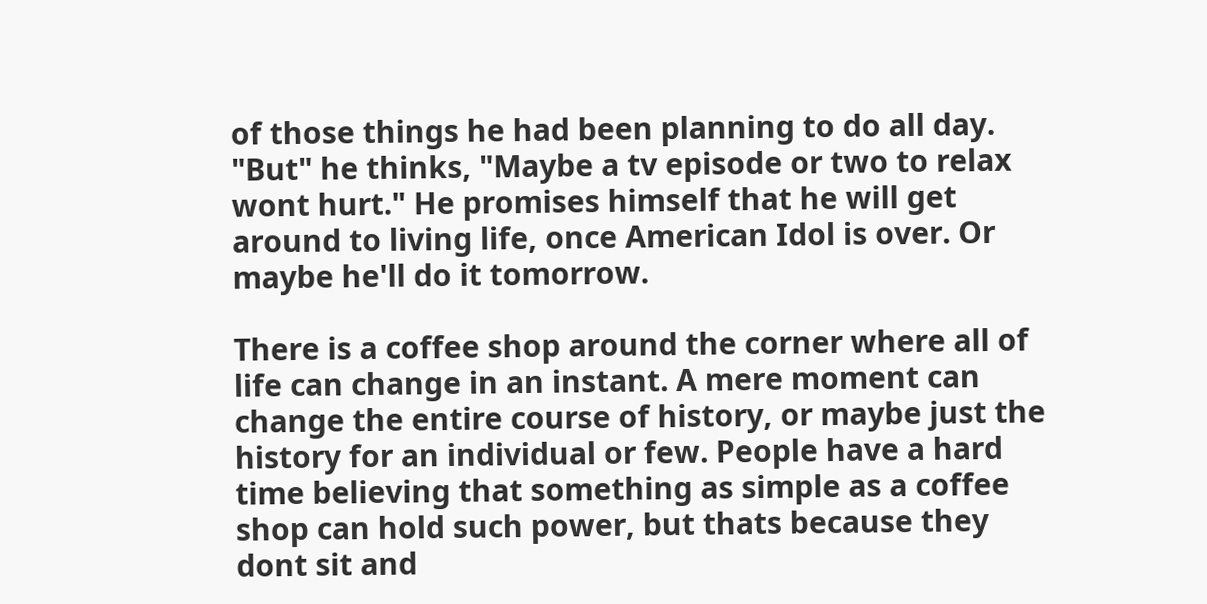of those things he had been planning to do all day. "But" he thinks, "Maybe a tv episode or two to relax wont hurt." He promises himself that he will get around to living life, once American Idol is over. Or maybe he'll do it tomorrow.

There is a coffee shop around the corner where all of life can change in an instant. A mere moment can change the entire course of history, or maybe just the history for an individual or few. People have a hard time believing that something as simple as a coffee shop can hold such power, but thats because they dont sit and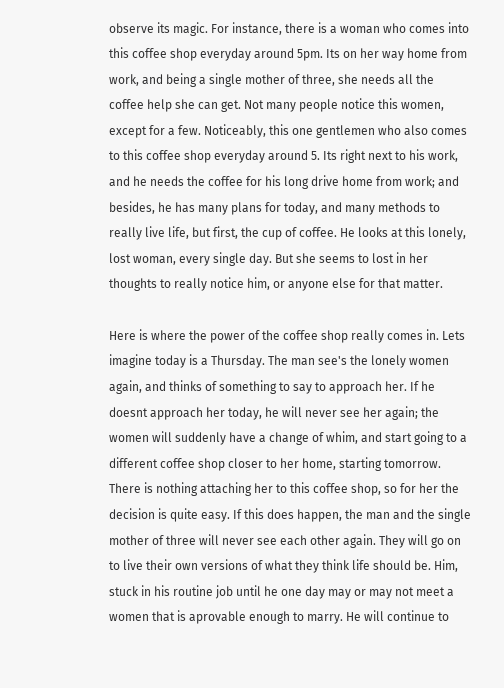observe its magic. For instance, there is a woman who comes into this coffee shop everyday around 5pm. Its on her way home from work, and being a single mother of three, she needs all the coffee help she can get. Not many people notice this women, except for a few. Noticeably, this one gentlemen who also comes to this coffee shop everyday around 5. Its right next to his work, and he needs the coffee for his long drive home from work; and besides, he has many plans for today, and many methods to really live life, but first, the cup of coffee. He looks at this lonely, lost woman, every single day. But she seems to lost in her thoughts to really notice him, or anyone else for that matter.

Here is where the power of the coffee shop really comes in. Lets imagine today is a Thursday. The man see's the lonely women again, and thinks of something to say to approach her. If he doesnt approach her today, he will never see her again; the women will suddenly have a change of whim, and start going to a different coffee shop closer to her home, starting tomorrow. There is nothing attaching her to this coffee shop, so for her the decision is quite easy. If this does happen, the man and the single mother of three will never see each other again. They will go on to live their own versions of what they think life should be. Him, stuck in his routine job until he one day may or may not meet a women that is aprovable enough to marry. He will continue to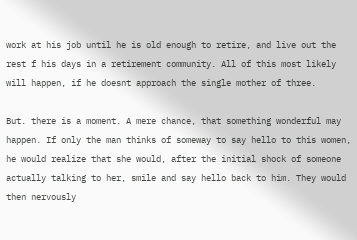work at his job until he is old enough to retire, and live out the rest f his days in a retirement community. All of this most likely will happen, if he doesnt approach the single mother of three.

But. there is a moment. A mere chance, that something wonderful may happen. If only the man thinks of someway to say hello to this women, he would realize that she would, after the initial shock of someone actually talking to her, smile and say hello back to him. They would then nervously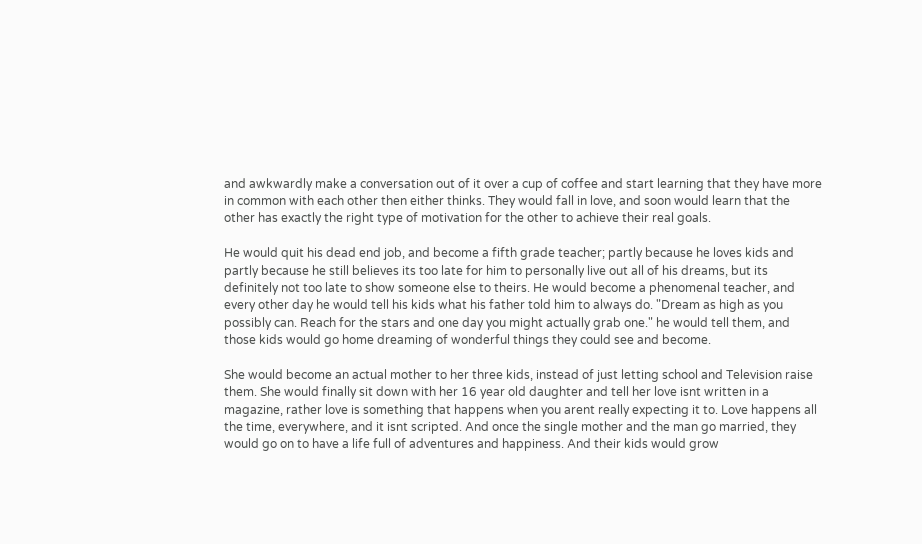and awkwardly make a conversation out of it over a cup of coffee and start learning that they have more in common with each other then either thinks. They would fall in love, and soon would learn that the other has exactly the right type of motivation for the other to achieve their real goals.

He would quit his dead end job, and become a fifth grade teacher; partly because he loves kids and partly because he still believes its too late for him to personally live out all of his dreams, but its definitely not too late to show someone else to theirs. He would become a phenomenal teacher, and every other day he would tell his kids what his father told him to always do. "Dream as high as you possibly can. Reach for the stars and one day you might actually grab one." he would tell them, and those kids would go home dreaming of wonderful things they could see and become.

She would become an actual mother to her three kids, instead of just letting school and Television raise them. She would finally sit down with her 16 year old daughter and tell her love isnt written in a magazine, rather love is something that happens when you arent really expecting it to. Love happens all the time, everywhere, and it isnt scripted. And once the single mother and the man go married, they would go on to have a life full of adventures and happiness. And their kids would grow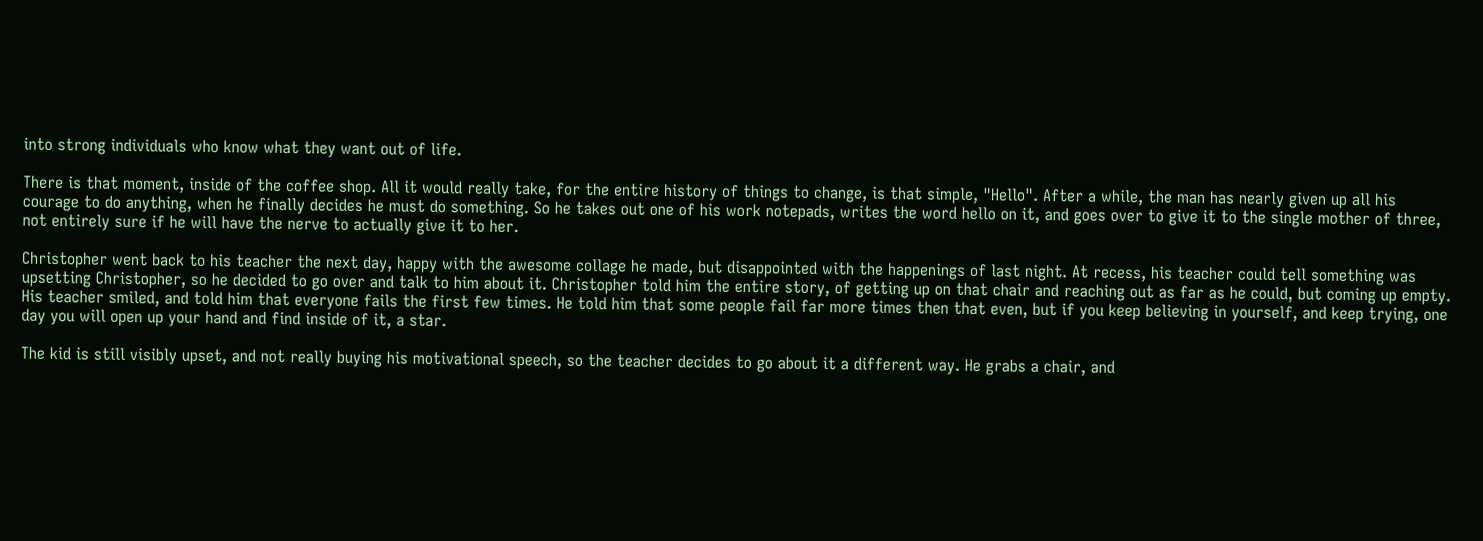into strong individuals who know what they want out of life.

There is that moment, inside of the coffee shop. All it would really take, for the entire history of things to change, is that simple, "Hello". After a while, the man has nearly given up all his courage to do anything, when he finally decides he must do something. So he takes out one of his work notepads, writes the word hello on it, and goes over to give it to the single mother of three, not entirely sure if he will have the nerve to actually give it to her.

Christopher went back to his teacher the next day, happy with the awesome collage he made, but disappointed with the happenings of last night. At recess, his teacher could tell something was upsetting Christopher, so he decided to go over and talk to him about it. Christopher told him the entire story, of getting up on that chair and reaching out as far as he could, but coming up empty. His teacher smiled, and told him that everyone fails the first few times. He told him that some people fail far more times then that even, but if you keep believing in yourself, and keep trying, one day you will open up your hand and find inside of it, a star.

The kid is still visibly upset, and not really buying his motivational speech, so the teacher decides to go about it a different way. He grabs a chair, and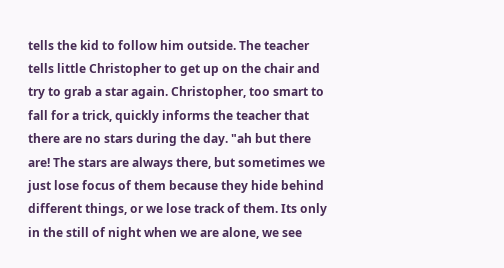tells the kid to follow him outside. The teacher tells little Christopher to get up on the chair and try to grab a star again. Christopher, too smart to fall for a trick, quickly informs the teacher that there are no stars during the day. "ah but there are! The stars are always there, but sometimes we just lose focus of them because they hide behind different things, or we lose track of them. Its only in the still of night when we are alone, we see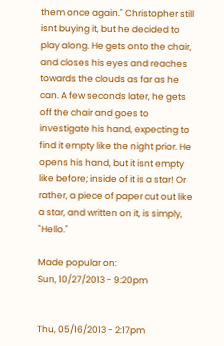them once again." Christopher still isnt buying it, but he decided to play along. He gets onto the chair, and closes his eyes and reaches towards the clouds as far as he can. A few seconds later, he gets off the chair and goes to investigate his hand, expecting to find it empty like the night prior. He opens his hand, but it isnt empty like before; inside of it is a star! Or rather, a piece of paper cut out like a star, and written on it, is simply, "Hello."

Made popular on:
Sun, 10/27/2013 - 9:20pm


Thu, 05/16/2013 - 2:17pm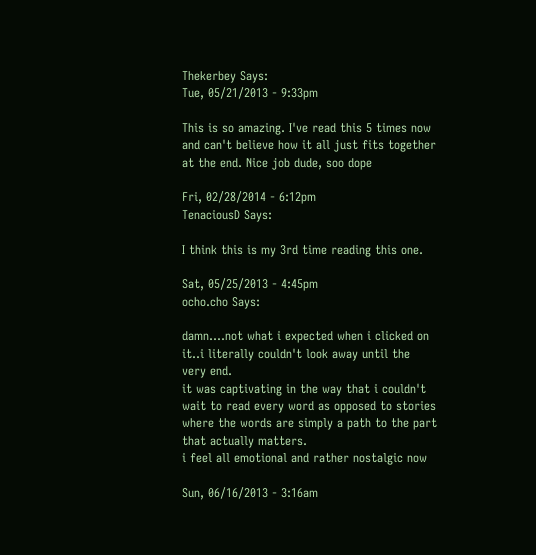Thekerbey Says:
Tue, 05/21/2013 - 9:33pm

This is so amazing. I've read this 5 times now and can't believe how it all just fits together at the end. Nice job dude, soo dope

Fri, 02/28/2014 - 6:12pm
TenaciousD Says:

I think this is my 3rd time reading this one.

Sat, 05/25/2013 - 4:45pm
ocho.cho Says:

damn....not what i expected when i clicked on it..i literally couldn't look away until the very end.
it was captivating in the way that i couldn't wait to read every word as opposed to stories where the words are simply a path to the part that actually matters.
i feel all emotional and rather nostalgic now

Sun, 06/16/2013 - 3:16am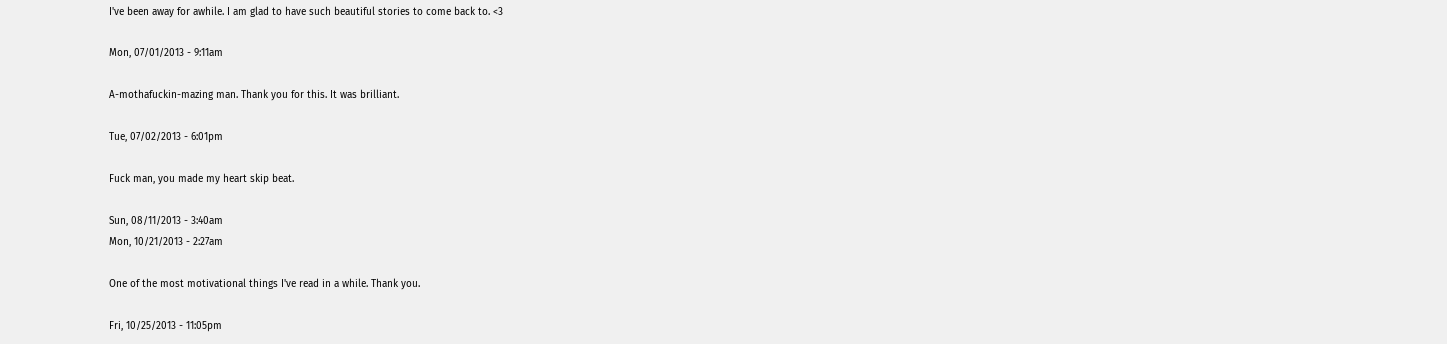I've been away for awhile. I am glad to have such beautiful stories to come back to. <3

Mon, 07/01/2013 - 9:11am

A-mothafuckin-mazing man. Thank you for this. It was brilliant.

Tue, 07/02/2013 - 6:01pm

Fuck man, you made my heart skip beat.

Sun, 08/11/2013 - 3:40am
Mon, 10/21/2013 - 2:27am

One of the most motivational things I've read in a while. Thank you.

Fri, 10/25/2013 - 11:05pm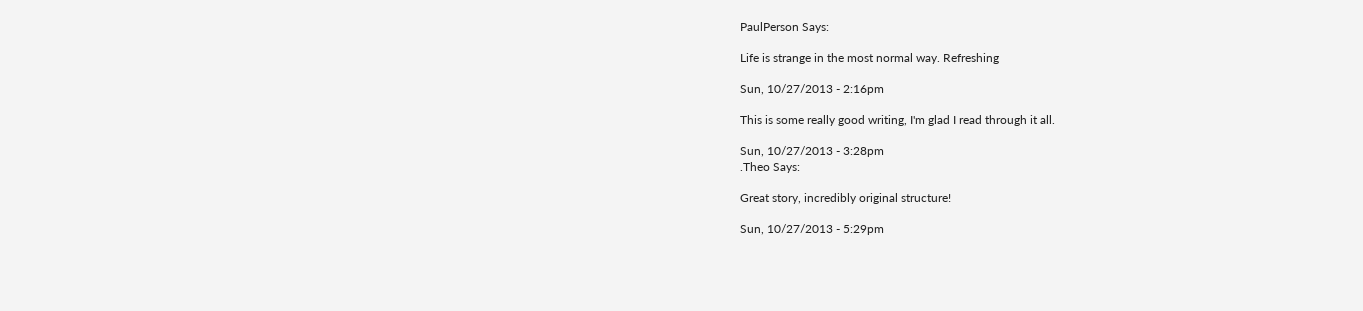PaulPerson Says:

Life is strange in the most normal way. Refreshing

Sun, 10/27/2013 - 2:16pm

This is some really good writing, I'm glad I read through it all.

Sun, 10/27/2013 - 3:28pm
.Theo Says:

Great story, incredibly original structure!

Sun, 10/27/2013 - 5:29pm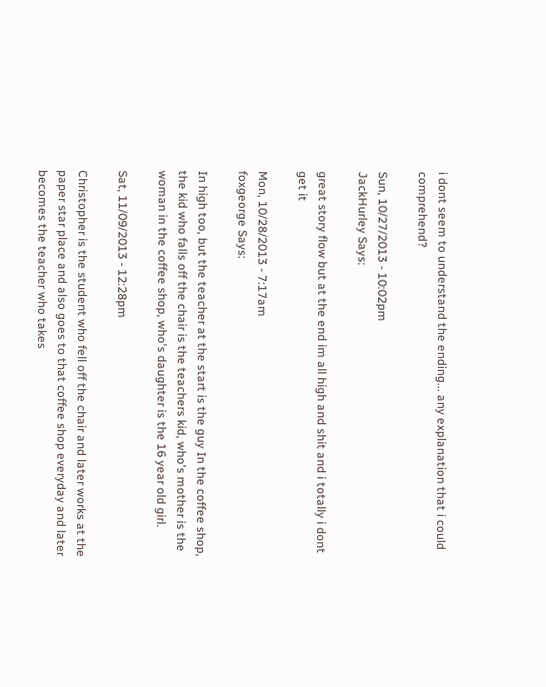i dont seem to understand the ending... any explanation that i could comprehend?

Sun, 10/27/2013 - 10:02pm
JackHurley Says:

great story flow but at the end im all high and shit and i totally i dont get it

Mon, 10/28/2013 - 7:17am
foxgeorge Says:

In high too, but the teacher at the start is the guy In the coffee shop, the kid who falls off the chair is the teachers kid, who's mother is the woman in the coffee shop, who's daughter is the 16 year old girl.

Sat, 11/09/2013 - 12:28pm

Christopher is the student who fell off the chair and later works at the paper star place and also goes to that coffee shop everyday and later becomes the teacher who takes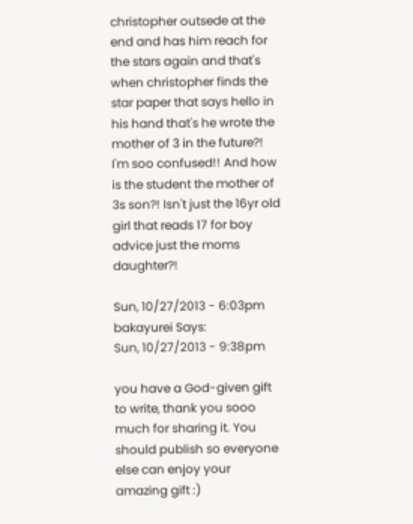christopher outsede at the end and has him reach for the stars again and that's when christopher finds the star paper that says hello in his hand that's he wrote the mother of 3 in the future?! I'm soo confused!! And how is the student the mother of 3s son?! Isn't just the 16yr old girl that reads 17 for boy advice just the moms daughter?!

Sun, 10/27/2013 - 6:03pm
bakayurei Says:
Sun, 10/27/2013 - 9:38pm

you have a God-given gift to write, thank you sooo much for sharing it. You should publish so everyone else can enjoy your amazing gift :)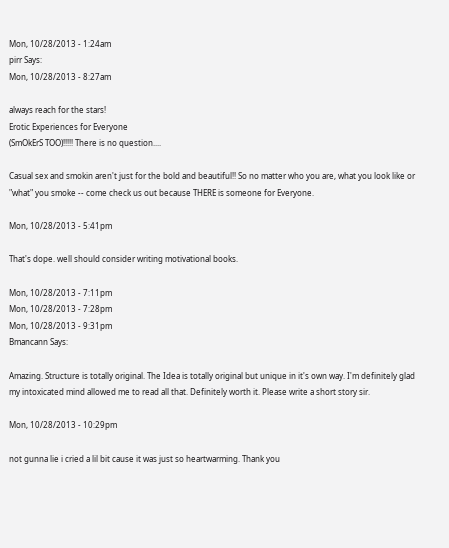Mon, 10/28/2013 - 1:24am
pirr Says:
Mon, 10/28/2013 - 8:27am

always reach for the stars!
Erotic Experiences for Everyone
(SmOkErS TOO)!!!!! There is no question....

Casual sex and smokin aren't just for the bold and beautiful!! So no matter who you are, what you look like or "what" you smoke -- come check us out because THERE is someone for Everyone.

Mon, 10/28/2013 - 5:41pm

That's dope. well should consider writing motivational books.

Mon, 10/28/2013 - 7:11pm
Mon, 10/28/2013 - 7:28pm
Mon, 10/28/2013 - 9:31pm
Bmancann Says:

Amazing. Structure is totally original. The Idea is totally original but unique in it's own way. I'm definitely glad my intoxicated mind allowed me to read all that. Definitely worth it. Please write a short story sir.

Mon, 10/28/2013 - 10:29pm

not gunna lie i cried a lil bit cause it was just so heartwarming. Thank you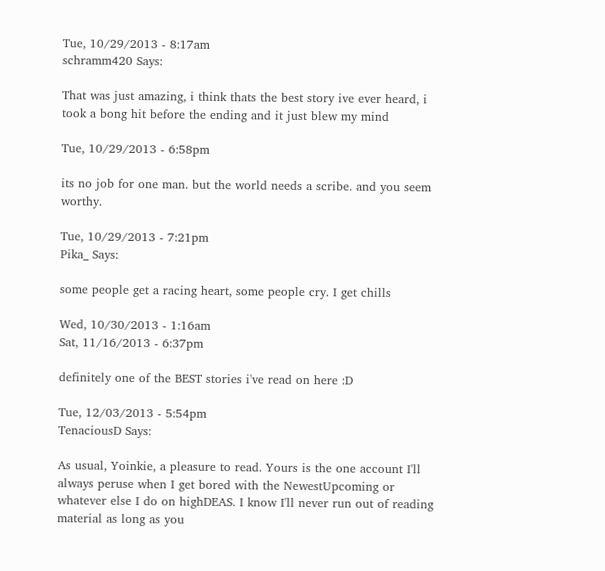Tue, 10/29/2013 - 8:17am
schramm420 Says:

That was just amazing, i think thats the best story ive ever heard, i took a bong hit before the ending and it just blew my mind

Tue, 10/29/2013 - 6:58pm

its no job for one man. but the world needs a scribe. and you seem worthy.

Tue, 10/29/2013 - 7:21pm
Pika_ Says:

some people get a racing heart, some people cry. I get chills

Wed, 10/30/2013 - 1:16am
Sat, 11/16/2013 - 6:37pm

definitely one of the BEST stories i've read on here :D

Tue, 12/03/2013 - 5:54pm
TenaciousD Says:

As usual, Yoinkie, a pleasure to read. Yours is the one account I'll always peruse when I get bored with the NewestUpcoming or whatever else I do on highDEAS. I know I'll never run out of reading material as long as you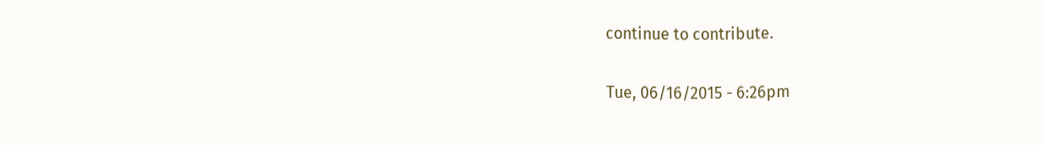continue to contribute.

Tue, 06/16/2015 - 6:26pm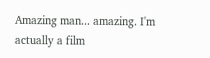Amazing man... amazing. I'm actually a film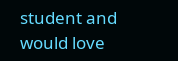student and would love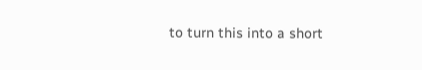to turn this into a short